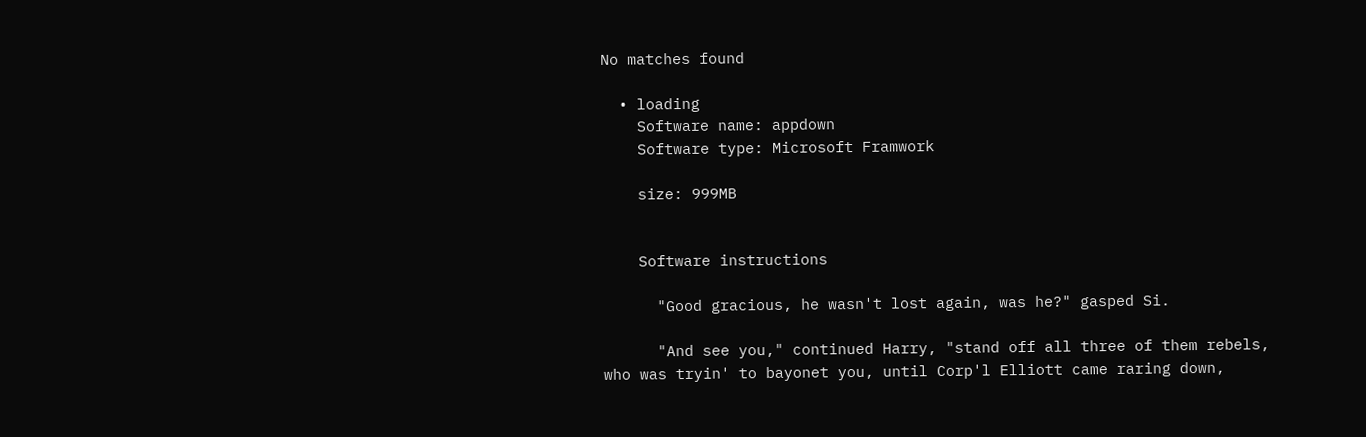No matches found

  • loading
    Software name: appdown
    Software type: Microsoft Framwork

    size: 999MB


    Software instructions

      "Good gracious, he wasn't lost again, was he?" gasped Si.

      "And see you," continued Harry, "stand off all three of them rebels, who was tryin' to bayonet you, until Corp'l Elliott came raring down,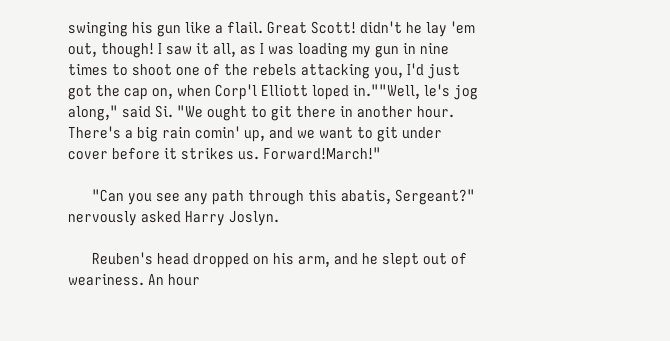swinging his gun like a flail. Great Scott! didn't he lay 'em out, though! I saw it all, as I was loading my gun in nine times to shoot one of the rebels attacking you, I'd just got the cap on, when Corp'l Elliott loped in.""Well, le's jog along," said Si. "We ought to git there in another hour. There's a big rain comin' up, and we want to git under cover before it strikes us. Forward!March!"

      "Can you see any path through this abatis, Sergeant?" nervously asked Harry Joslyn.

      Reuben's head dropped on his arm, and he slept out of weariness. An hour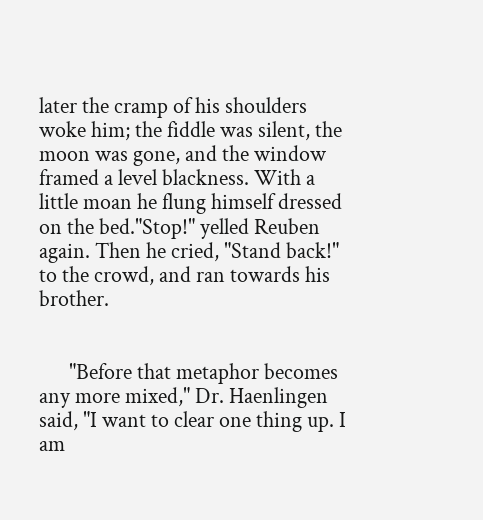later the cramp of his shoulders woke him; the fiddle was silent, the moon was gone, and the window framed a level blackness. With a little moan he flung himself dressed on the bed."Stop!" yelled Reuben again. Then he cried, "Stand back!" to the crowd, and ran towards his brother.


      "Before that metaphor becomes any more mixed," Dr. Haenlingen said, "I want to clear one thing up. I am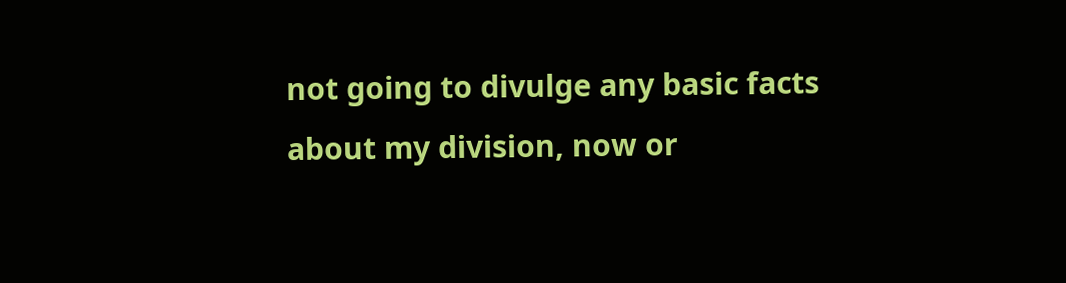not going to divulge any basic facts about my division, now or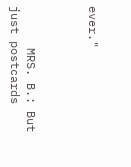ever."



      MRS. B.: But just postcards